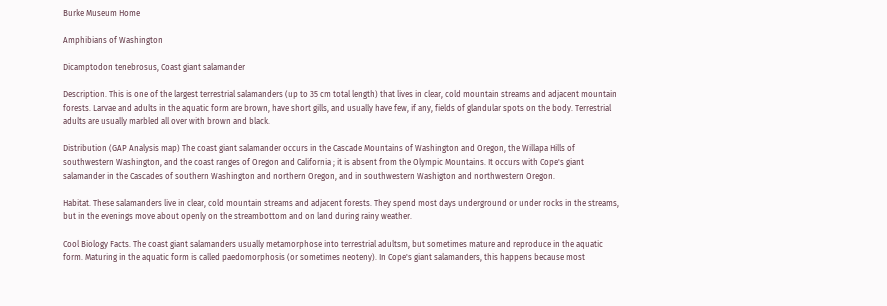Burke Museum Home

Amphibians of Washington

Dicamptodon tenebrosus, Coast giant salamander

Description. This is one of the largest terrestrial salamanders (up to 35 cm total length) that lives in clear, cold mountain streams and adjacent mountain forests. Larvae and adults in the aquatic form are brown, have short gills, and usually have few, if any, fields of glandular spots on the body. Terrestrial adults are usually marbled all over with brown and black.

Distribution (GAP Analysis map) The coast giant salamander occurs in the Cascade Mountains of Washington and Oregon, the Willapa Hills of southwestern Washington, and the coast ranges of Oregon and California ; it is absent from the Olympic Mountains. It occurs with Cope's giant salamander in the Cascades of southern Washington and northern Oregon, and in southwestern Washigton and northwestern Oregon.

Habitat. These salamanders live in clear, cold mountain streams and adjacent forests. They spend most days underground or under rocks in the streams, but in the evenings move about openly on the streambottom and on land during rainy weather.

Cool Biology Facts. The coast giant salamanders usually metamorphose into terrestrial adultsm, but sometimes mature and reproduce in the aquatic form. Maturing in the aquatic form is called paedomorphosis (or sometimes neoteny). In Cope's giant salamanders, this happens because most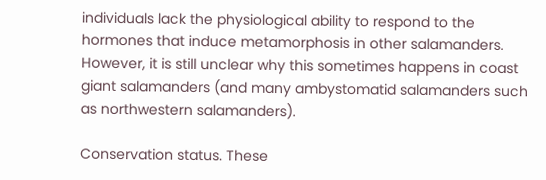individuals lack the physiological ability to respond to the hormones that induce metamorphosis in other salamanders. However, it is still unclear why this sometimes happens in coast giant salamanders (and many ambystomatid salamanders such as northwestern salamanders).

Conservation status. These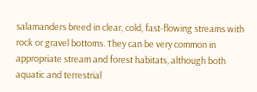salamanders breed in clear, cold, fast-flowing streams with rock or gravel bottoms. They can be very common in appropriate stream and forest habitats, although both aquatic and terrestrial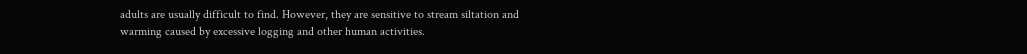adults are usually difficult to find. However, they are sensitive to stream siltation and warming caused by excessive logging and other human activities.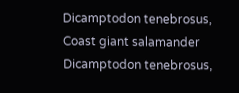Dicamptodon tenebrosus, Coast giant salamander
Dicamptodon tenebrosus,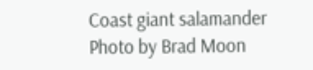Coast giant salamander
Photo by Brad Moon